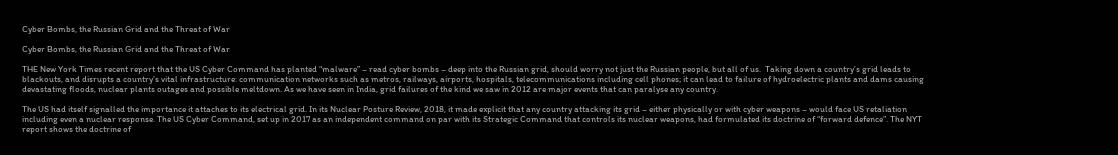Cyber Bombs, the Russian Grid and the Threat of War

Cyber Bombs, the Russian Grid and the Threat of War

THE New York Times recent report that the US Cyber Command has planted “malware” – read cyber bombs – deep into the Russian grid, should worry not just the Russian people, but all of us.  Taking down a country’s grid leads to blackouts, and disrupts a country’s vital infrastructure: communication networks such as metros, railways, airports, hospitals, telecommunications including cell phones; it can lead to failure of hydroelectric plants and dams causing devastating floods, nuclear plants outages and possible meltdown. As we have seen in India, grid failures of the kind we saw in 2012 are major events that can paralyse any country.

The US had itself signalled the importance it attaches to its electrical grid. In its Nuclear Posture Review, 2018, it made explicit that any country attacking its grid – either physically or with cyber weapons – would face US retaliation including even a nuclear response. The US Cyber Command, set up in 2017 as an independent command on par with its Strategic Command that controls its nuclear weapons, had formulated its doctrine of “forward defence”. The NYT report shows the doctrine of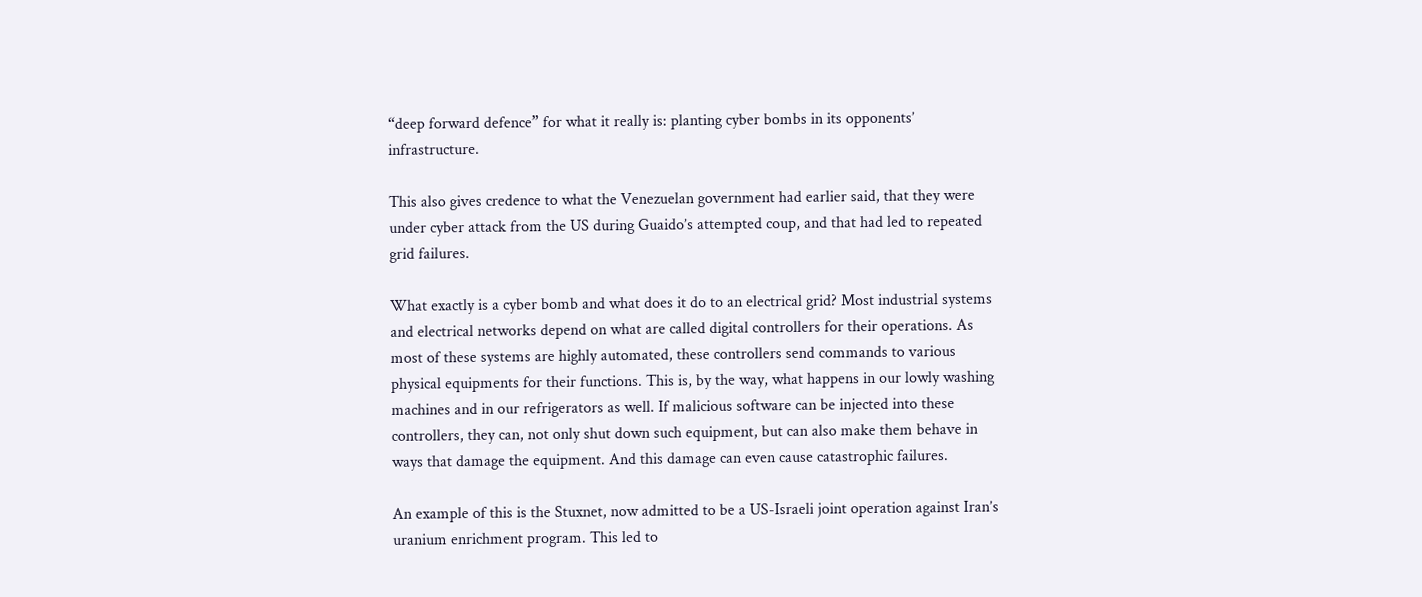“deep forward defence” for what it really is: planting cyber bombs in its opponents’ infrastructure.

This also gives credence to what the Venezuelan government had earlier said, that they were under cyber attack from the US during Guaido’s attempted coup, and that had led to repeated grid failures.

What exactly is a cyber bomb and what does it do to an electrical grid? Most industrial systems and electrical networks depend on what are called digital controllers for their operations. As most of these systems are highly automated, these controllers send commands to various physical equipments for their functions. This is, by the way, what happens in our lowly washing machines and in our refrigerators as well. If malicious software can be injected into these controllers, they can, not only shut down such equipment, but can also make them behave in ways that damage the equipment. And this damage can even cause catastrophic failures.

An example of this is the Stuxnet, now admitted to be a US-Israeli joint operation against Iran’s uranium enrichment program. This led to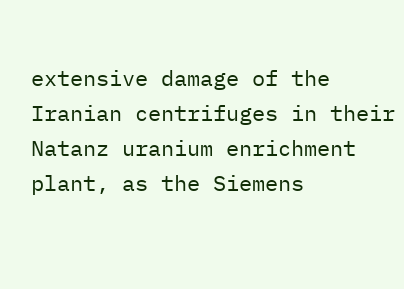extensive damage of the Iranian centrifuges in their Natanz uranium enrichment plant, as the Siemens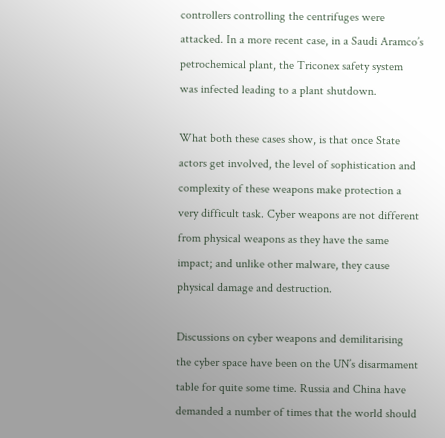controllers controlling the centrifuges were attacked. In a more recent case, in a Saudi Aramco’s petrochemical plant, the Triconex safety system was infected leading to a plant shutdown.

What both these cases show, is that once State actors get involved, the level of sophistication and complexity of these weapons make protection a very difficult task. Cyber weapons are not different from physical weapons as they have the same impact; and unlike other malware, they cause physical damage and destruction.

Discussions on cyber weapons and demilitarising the cyber space have been on the UN’s disarmament table for quite some time. Russia and China have demanded a number of times that the world should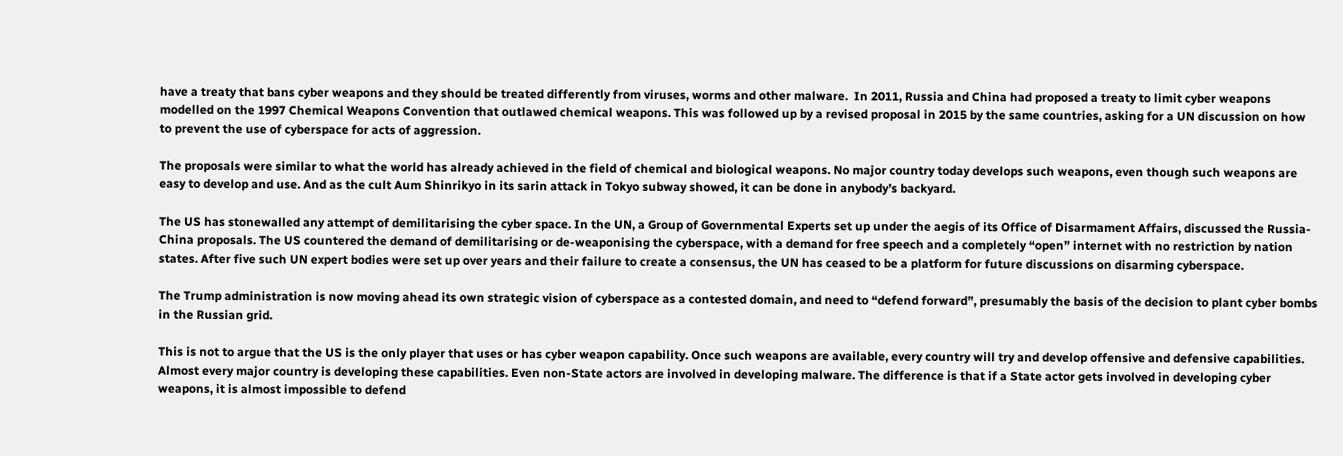have a treaty that bans cyber weapons and they should be treated differently from viruses, worms and other malware.  In 2011, Russia and China had proposed a treaty to limit cyber weapons modelled on the 1997 Chemical Weapons Convention that outlawed chemical weapons. This was followed up by a revised proposal in 2015 by the same countries, asking for a UN discussion on how to prevent the use of cyberspace for acts of aggression.

The proposals were similar to what the world has already achieved in the field of chemical and biological weapons. No major country today develops such weapons, even though such weapons are easy to develop and use. And as the cult Aum Shinrikyo in its sarin attack in Tokyo subway showed, it can be done in anybody’s backyard.

The US has stonewalled any attempt of demilitarising the cyber space. In the UN, a Group of Governmental Experts set up under the aegis of its Office of Disarmament Affairs, discussed the Russia-China proposals. The US countered the demand of demilitarising or de-weaponising the cyberspace, with a demand for free speech and a completely “open” internet with no restriction by nation states. After five such UN expert bodies were set up over years and their failure to create a consensus, the UN has ceased to be a platform for future discussions on disarming cyberspace.

The Trump administration is now moving ahead its own strategic vision of cyberspace as a contested domain, and need to “defend forward”, presumably the basis of the decision to plant cyber bombs in the Russian grid.

This is not to argue that the US is the only player that uses or has cyber weapon capability. Once such weapons are available, every country will try and develop offensive and defensive capabilities. Almost every major country is developing these capabilities. Even non-State actors are involved in developing malware. The difference is that if a State actor gets involved in developing cyber weapons, it is almost impossible to defend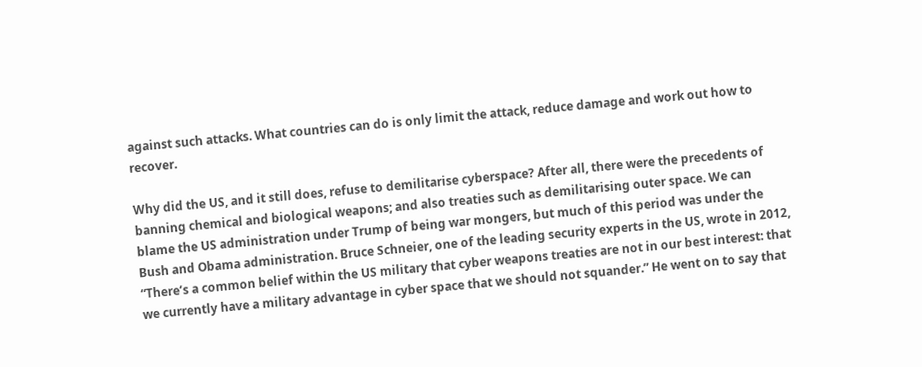against such attacks. What countries can do is only limit the attack, reduce damage and work out how to recover.

Why did the US, and it still does, refuse to demilitarise cyberspace? After all, there were the precedents of banning chemical and biological weapons; and also treaties such as demilitarising outer space. We can blame the US administration under Trump of being war mongers, but much of this period was under the Bush and Obama administration. Bruce Schneier, one of the leading security experts in the US, wrote in 2012, “There’s a common belief within the US military that cyber weapons treaties are not in our best interest: that we currently have a military advantage in cyber space that we should not squander.” He went on to say that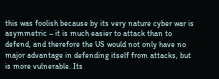this was foolish because by its very nature cyber war is asymmetric – it is much easier to attack than to defend, and therefore the US would not only have no major advantage in defending itself from attacks, but is more vulnerable. Its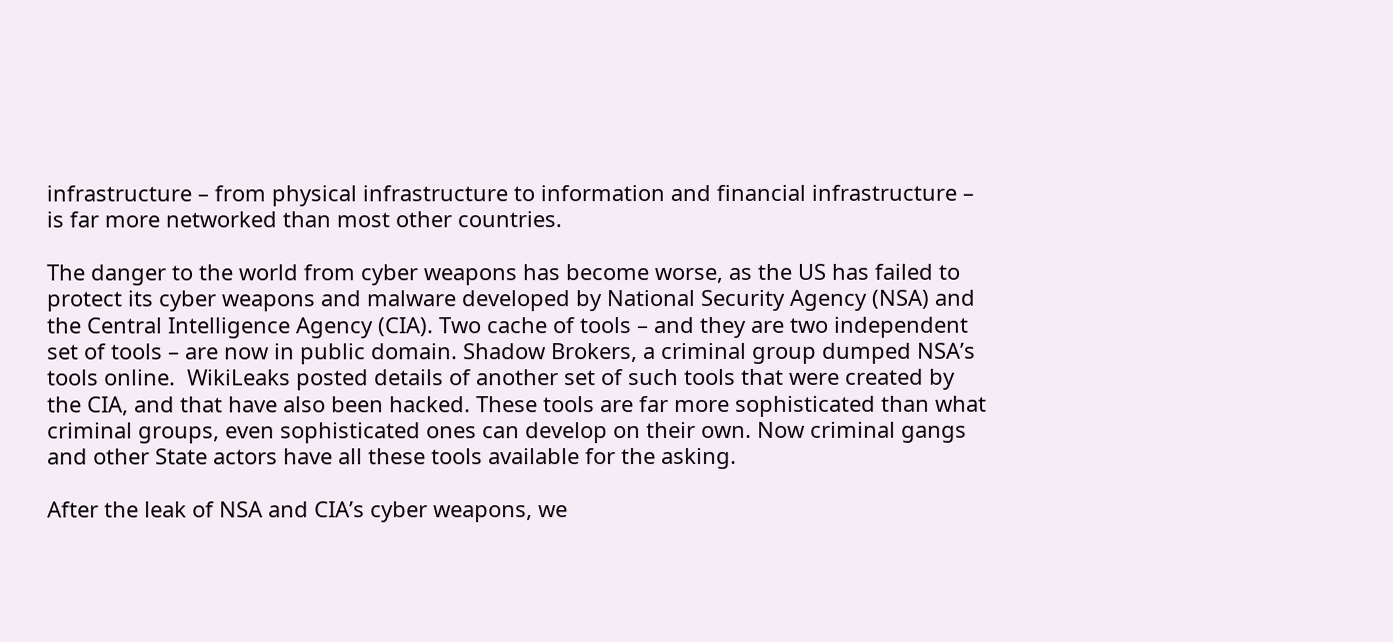infrastructure – from physical infrastructure to information and financial infrastructure – is far more networked than most other countries.

The danger to the world from cyber weapons has become worse, as the US has failed to protect its cyber weapons and malware developed by National Security Agency (NSA) and the Central Intelligence Agency (CIA). Two cache of tools – and they are two independent set of tools – are now in public domain. Shadow Brokers, a criminal group dumped NSA’s tools online.  WikiLeaks posted details of another set of such tools that were created by the CIA, and that have also been hacked. These tools are far more sophisticated than what criminal groups, even sophisticated ones can develop on their own. Now criminal gangs and other State actors have all these tools available for the asking.

After the leak of NSA and CIA’s cyber weapons, we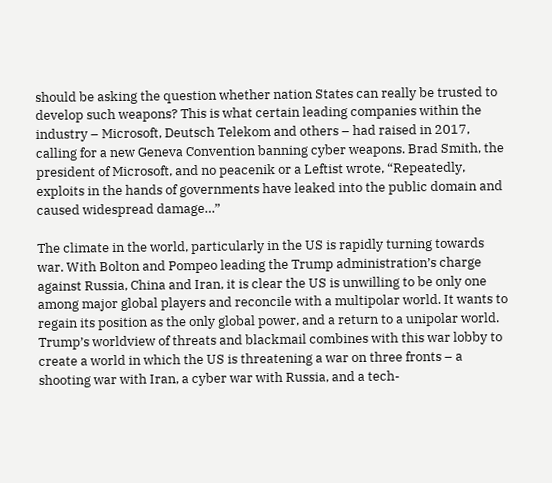should be asking the question whether nation States can really be trusted to develop such weapons? This is what certain leading companies within the industry – Microsoft, Deutsch Telekom and others – had raised in 2017, calling for a new Geneva Convention banning cyber weapons. Brad Smith, the president of Microsoft, and no peacenik or a Leftist wrote, “Repeatedly, exploits in the hands of governments have leaked into the public domain and caused widespread damage…”

The climate in the world, particularly in the US is rapidly turning towards war. With Bolton and Pompeo leading the Trump administration’s charge against Russia, China and Iran, it is clear the US is unwilling to be only one among major global players and reconcile with a multipolar world. It wants to regain its position as the only global power, and a return to a unipolar world. Trump’s worldview of threats and blackmail combines with this war lobby to create a world in which the US is threatening a war on three fronts – a shooting war with Iran, a cyber war with Russia, and a tech-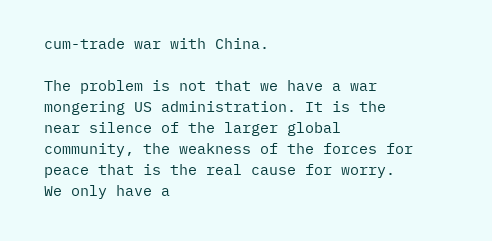cum-trade war with China.

The problem is not that we have a war mongering US administration. It is the near silence of the larger global community, the weakness of the forces for peace that is the real cause for worry. We only have a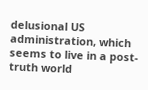delusional US administration, which seems to live in a post-truth world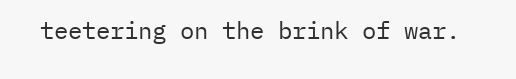teetering on the brink of war.